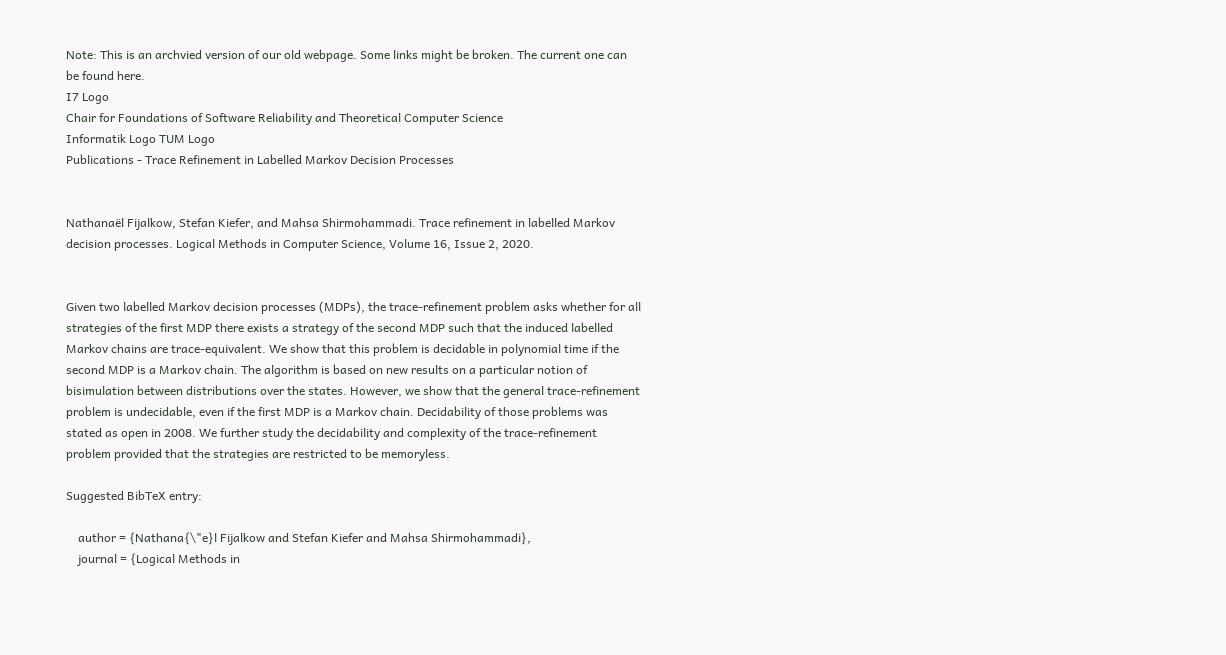Note: This is an archvied version of our old webpage. Some links might be broken. The current one can be found here.
I7 Logo
Chair for Foundations of Software Reliability and Theoretical Computer Science
Informatik Logo TUM Logo
Publications - Trace Refinement in Labelled Markov Decision Processes


Nathanaël Fijalkow, Stefan Kiefer, and Mahsa Shirmohammadi. Trace refinement in labelled Markov decision processes. Logical Methods in Computer Science, Volume 16, Issue 2, 2020.


Given two labelled Markov decision processes (MDPs), the trace-refinement problem asks whether for all strategies of the first MDP there exists a strategy of the second MDP such that the induced labelled Markov chains are trace-equivalent. We show that this problem is decidable in polynomial time if the second MDP is a Markov chain. The algorithm is based on new results on a particular notion of bisimulation between distributions over the states. However, we show that the general trace-refinement problem is undecidable, even if the first MDP is a Markov chain. Decidability of those problems was stated as open in 2008. We further study the decidability and complexity of the trace-refinement problem provided that the strategies are restricted to be memoryless.

Suggested BibTeX entry:

    author = {Nathana{\"e}l Fijalkow and Stefan Kiefer and Mahsa Shirmohammadi},
    journal = {Logical Methods in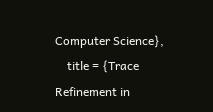Computer Science},
    title = {Trace Refinement in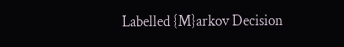Labelled {M}arkov Decision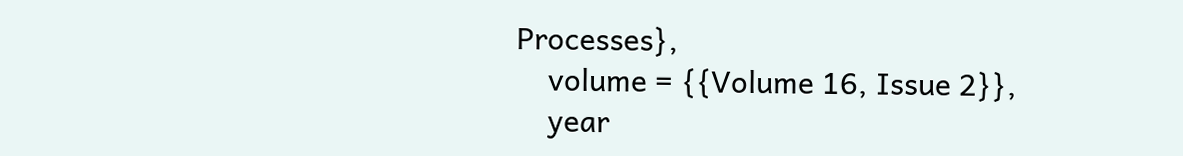Processes},
    volume = {{Volume 16, Issue 2}},
    year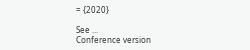= {2020}

See ...
Conference version